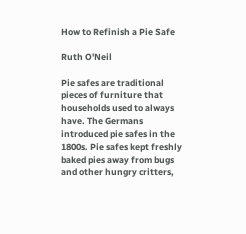How to Refinish a Pie Safe

Ruth O'Neil

Pie safes are traditional pieces of furniture that households used to always have. The Germans introduced pie safes in the 1800s. Pie safes kept freshly baked pies away from bugs and other hungry critters,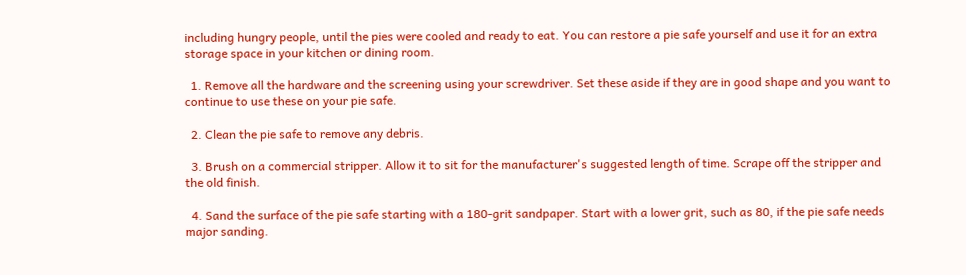including hungry people, until the pies were cooled and ready to eat. You can restore a pie safe yourself and use it for an extra storage space in your kitchen or dining room.

  1. Remove all the hardware and the screening using your screwdriver. Set these aside if they are in good shape and you want to continue to use these on your pie safe.

  2. Clean the pie safe to remove any debris.

  3. Brush on a commercial stripper. Allow it to sit for the manufacturer's suggested length of time. Scrape off the stripper and the old finish.

  4. Sand the surface of the pie safe starting with a 180-grit sandpaper. Start with a lower grit, such as 80, if the pie safe needs major sanding.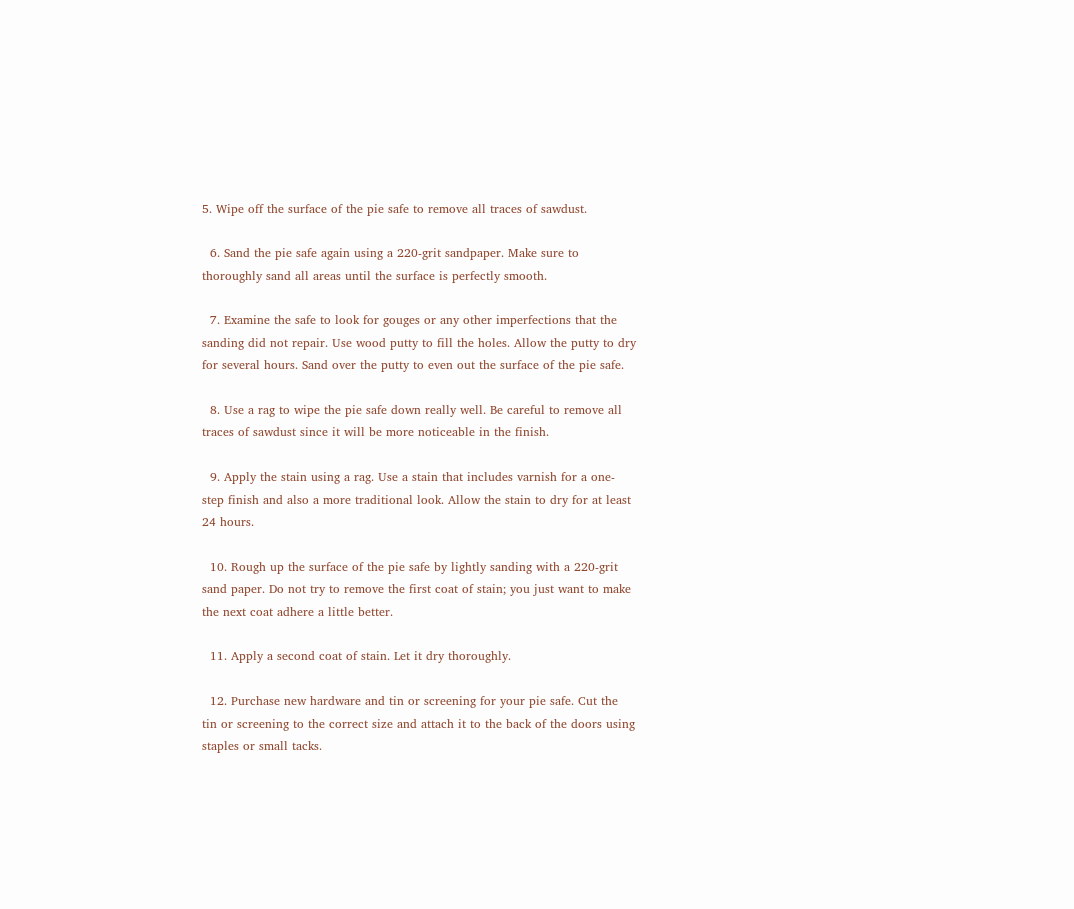5. Wipe off the surface of the pie safe to remove all traces of sawdust.

  6. Sand the pie safe again using a 220-grit sandpaper. Make sure to thoroughly sand all areas until the surface is perfectly smooth.

  7. Examine the safe to look for gouges or any other imperfections that the sanding did not repair. Use wood putty to fill the holes. Allow the putty to dry for several hours. Sand over the putty to even out the surface of the pie safe.

  8. Use a rag to wipe the pie safe down really well. Be careful to remove all traces of sawdust since it will be more noticeable in the finish.

  9. Apply the stain using a rag. Use a stain that includes varnish for a one-step finish and also a more traditional look. Allow the stain to dry for at least 24 hours.

  10. Rough up the surface of the pie safe by lightly sanding with a 220-grit sand paper. Do not try to remove the first coat of stain; you just want to make the next coat adhere a little better.

  11. Apply a second coat of stain. Let it dry thoroughly.

  12. Purchase new hardware and tin or screening for your pie safe. Cut the tin or screening to the correct size and attach it to the back of the doors using staples or small tacks.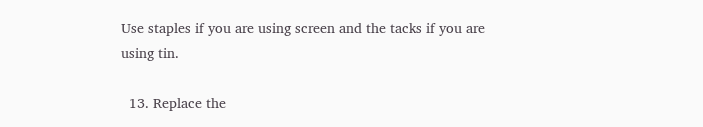Use staples if you are using screen and the tacks if you are using tin.

  13. Replace the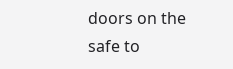doors on the safe to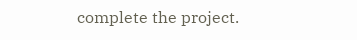complete the project.